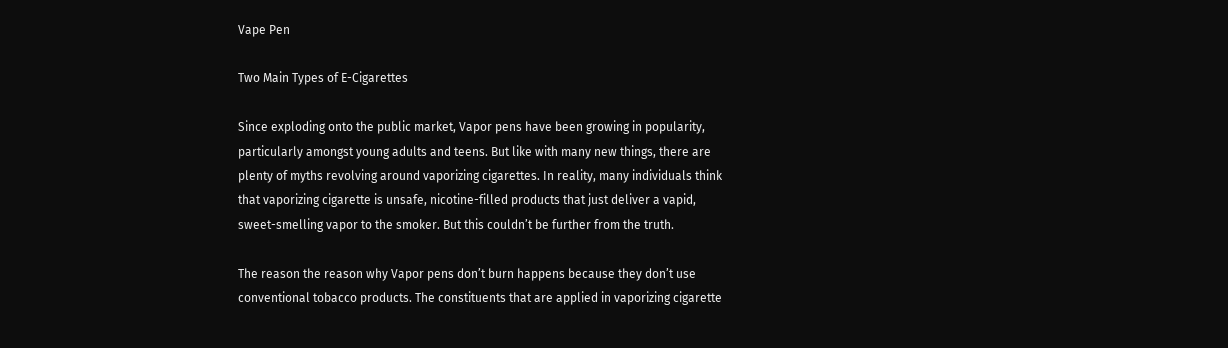Vape Pen

Two Main Types of E-Cigarettes

Since exploding onto the public market, Vapor pens have been growing in popularity, particularly amongst young adults and teens. But like with many new things, there are plenty of myths revolving around vaporizing cigarettes. In reality, many individuals think that vaporizing cigarette is unsafe, nicotine-filled products that just deliver a vapid, sweet-smelling vapor to the smoker. But this couldn’t be further from the truth.

The reason the reason why Vapor pens don’t burn happens because they don’t use conventional tobacco products. The constituents that are applied in vaporizing cigarette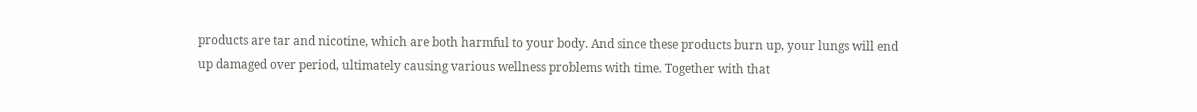products are tar and nicotine, which are both harmful to your body. And since these products burn up, your lungs will end up damaged over period, ultimately causing various wellness problems with time. Together with that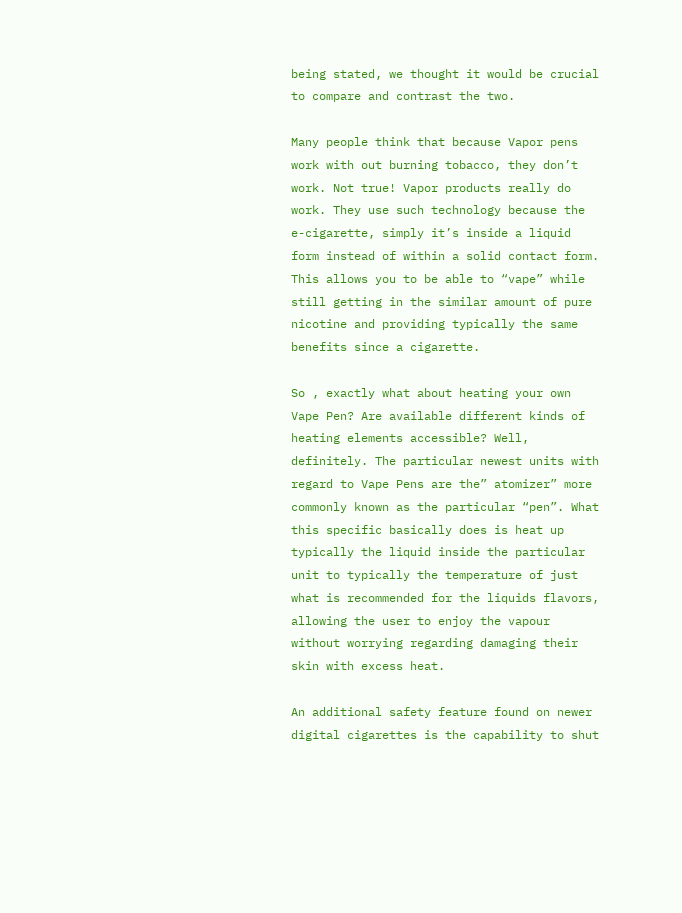being stated, we thought it would be crucial to compare and contrast the two.

Many people think that because Vapor pens work with out burning tobacco, they don’t work. Not true! Vapor products really do work. They use such technology because the e-cigarette, simply it’s inside a liquid form instead of within a solid contact form. This allows you to be able to “vape” while still getting in the similar amount of pure nicotine and providing typically the same benefits since a cigarette.

So , exactly what about heating your own Vape Pen? Are available different kinds of heating elements accessible? Well, definitely. The particular newest units with regard to Vape Pens are the” atomizer” more commonly known as the particular “pen”. What this specific basically does is heat up typically the liquid inside the particular unit to typically the temperature of just what is recommended for the liquids flavors, allowing the user to enjoy the vapour without worrying regarding damaging their skin with excess heat.

An additional safety feature found on newer digital cigarettes is the capability to shut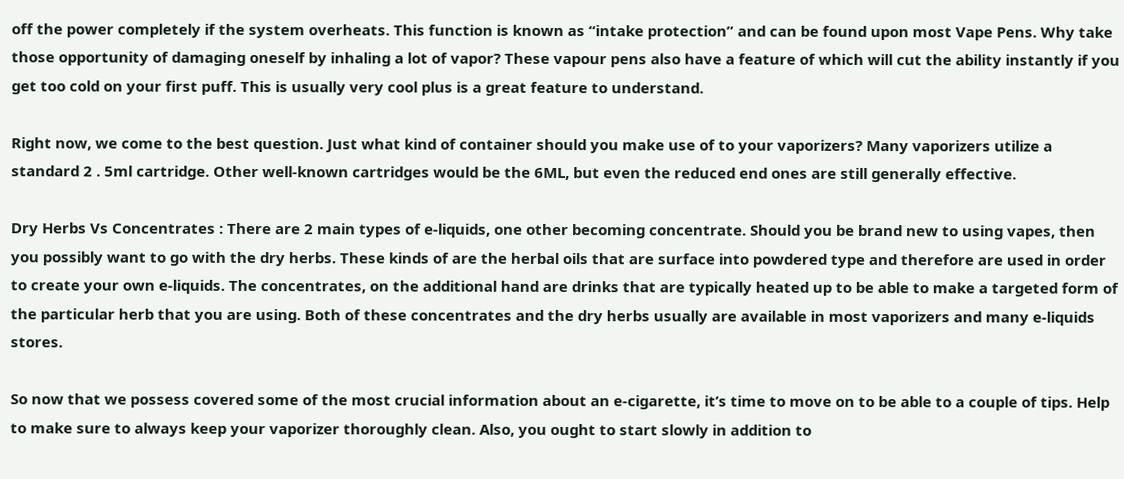off the power completely if the system overheats. This function is known as “intake protection” and can be found upon most Vape Pens. Why take those opportunity of damaging oneself by inhaling a lot of vapor? These vapour pens also have a feature of which will cut the ability instantly if you get too cold on your first puff. This is usually very cool plus is a great feature to understand.

Right now, we come to the best question. Just what kind of container should you make use of to your vaporizers? Many vaporizers utilize a standard 2 . 5ml cartridge. Other well-known cartridges would be the 6ML, but even the reduced end ones are still generally effective.

Dry Herbs Vs Concentrates : There are 2 main types of e-liquids, one other becoming concentrate. Should you be brand new to using vapes, then you possibly want to go with the dry herbs. These kinds of are the herbal oils that are surface into powdered type and therefore are used in order to create your own e-liquids. The concentrates, on the additional hand are drinks that are typically heated up to be able to make a targeted form of the particular herb that you are using. Both of these concentrates and the dry herbs usually are available in most vaporizers and many e-liquids stores.

So now that we possess covered some of the most crucial information about an e-cigarette, it’s time to move on to be able to a couple of tips. Help to make sure to always keep your vaporizer thoroughly clean. Also, you ought to start slowly in addition to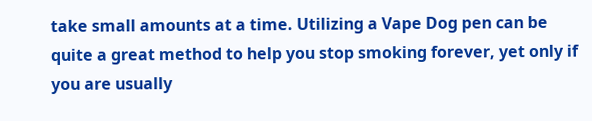take small amounts at a time. Utilizing a Vape Dog pen can be quite a great method to help you stop smoking forever, yet only if you are usually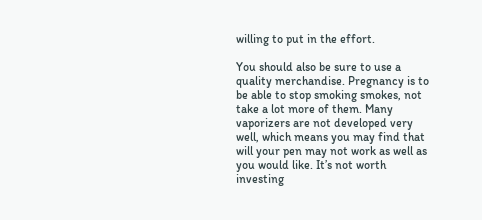willing to put in the effort.

You should also be sure to use a quality merchandise. Pregnancy is to be able to stop smoking smokes, not take a lot more of them. Many vaporizers are not developed very well, which means you may find that will your pen may not work as well as you would like. It’s not worth investing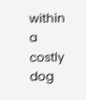within a costly dog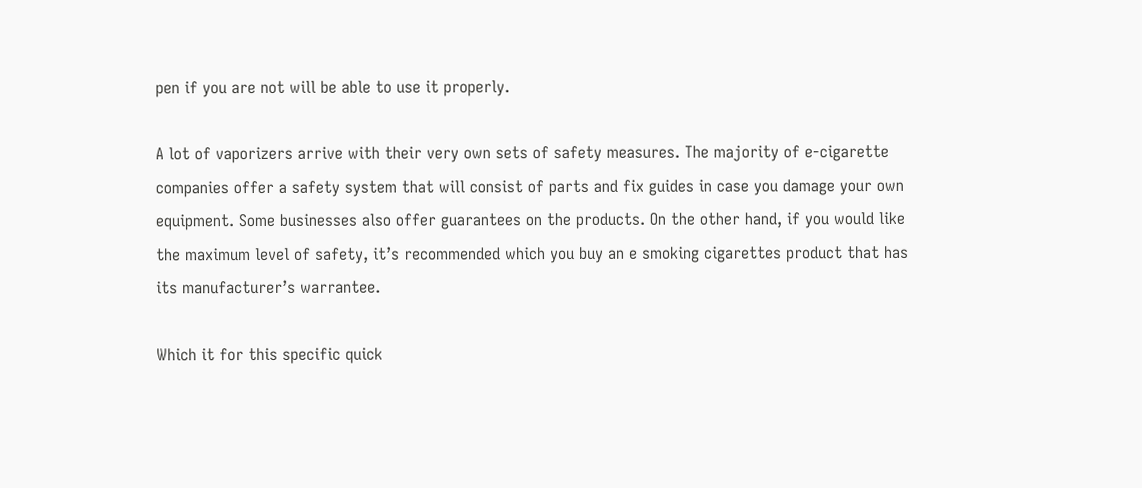pen if you are not will be able to use it properly.

A lot of vaporizers arrive with their very own sets of safety measures. The majority of e-cigarette companies offer a safety system that will consist of parts and fix guides in case you damage your own equipment. Some businesses also offer guarantees on the products. On the other hand, if you would like the maximum level of safety, it’s recommended which you buy an e smoking cigarettes product that has its manufacturer’s warrantee.

Which it for this specific quick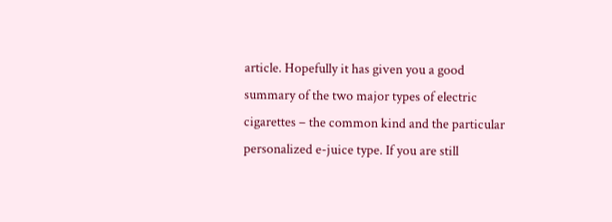article. Hopefully it has given you a good summary of the two major types of electric cigarettes – the common kind and the particular personalized e-juice type. If you are still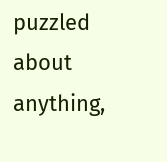puzzled about anything,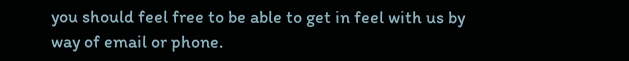you should feel free to be able to get in feel with us by way of email or phone.